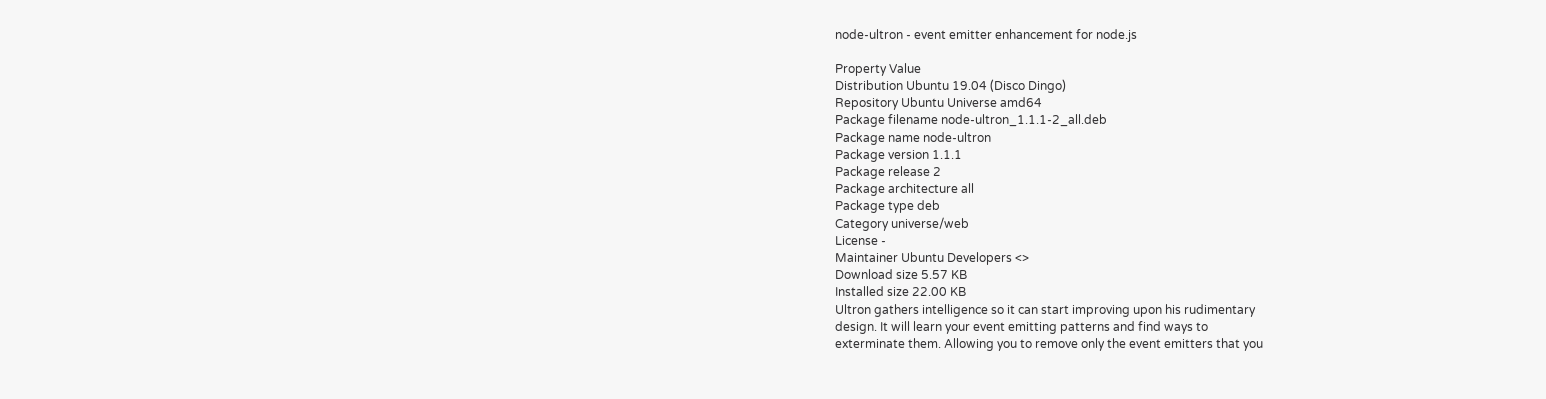node-ultron - event emitter enhancement for node.js

Property Value
Distribution Ubuntu 19.04 (Disco Dingo)
Repository Ubuntu Universe amd64
Package filename node-ultron_1.1.1-2_all.deb
Package name node-ultron
Package version 1.1.1
Package release 2
Package architecture all
Package type deb
Category universe/web
License -
Maintainer Ubuntu Developers <>
Download size 5.57 KB
Installed size 22.00 KB
Ultron gathers intelligence so it can start improving upon his rudimentary
design. It will learn your event emitting patterns and find ways to
exterminate them. Allowing you to remove only the event emitters that you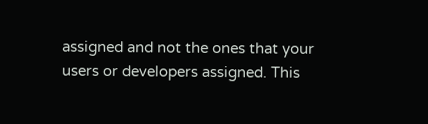assigned and not the ones that your users or developers assigned. This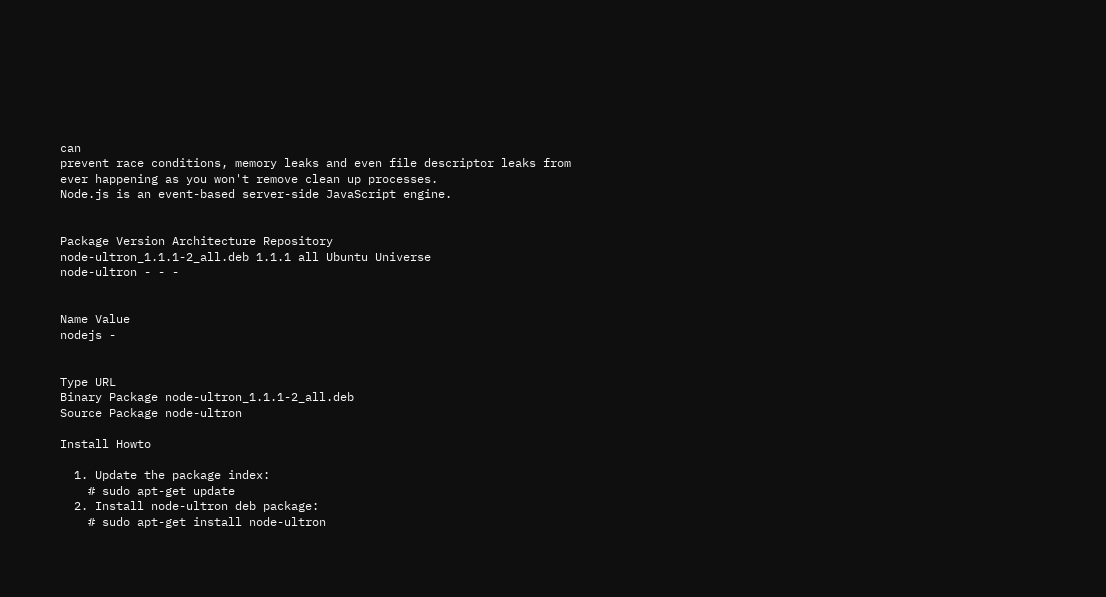can
prevent race conditions, memory leaks and even file descriptor leaks from
ever happening as you won't remove clean up processes.
Node.js is an event-based server-side JavaScript engine.


Package Version Architecture Repository
node-ultron_1.1.1-2_all.deb 1.1.1 all Ubuntu Universe
node-ultron - - -


Name Value
nodejs -


Type URL
Binary Package node-ultron_1.1.1-2_all.deb
Source Package node-ultron

Install Howto

  1. Update the package index:
    # sudo apt-get update
  2. Install node-ultron deb package:
    # sudo apt-get install node-ultron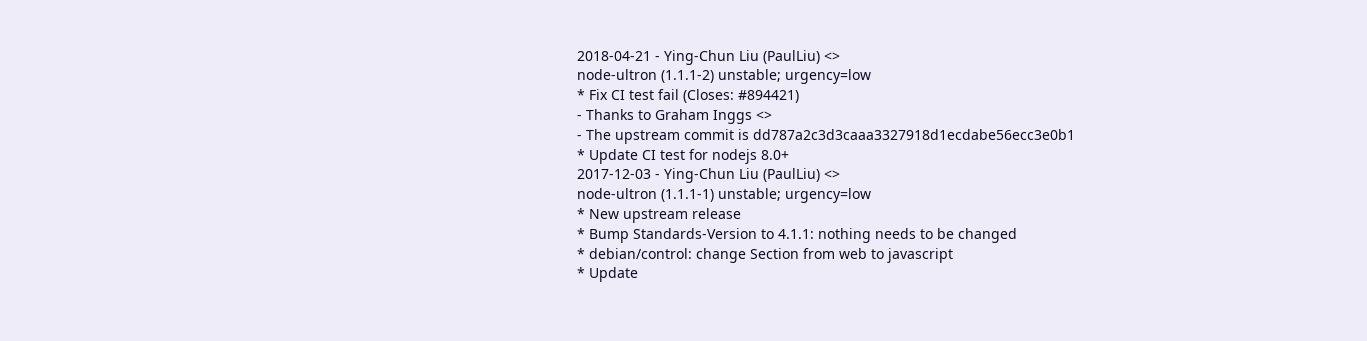2018-04-21 - Ying-Chun Liu (PaulLiu) <>
node-ultron (1.1.1-2) unstable; urgency=low
* Fix CI test fail (Closes: #894421)
- Thanks to Graham Inggs <>
- The upstream commit is dd787a2c3d3caaa3327918d1ecdabe56ecc3e0b1
* Update CI test for nodejs 8.0+
2017-12-03 - Ying-Chun Liu (PaulLiu) <>
node-ultron (1.1.1-1) unstable; urgency=low
* New upstream release
* Bump Standards-Version to 4.1.1: nothing needs to be changed
* debian/control: change Section from web to javascript
* Update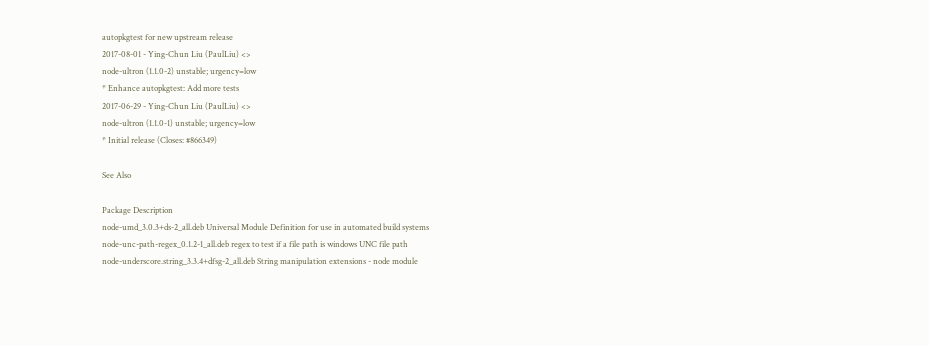autopkgtest for new upstream release
2017-08-01 - Ying-Chun Liu (PaulLiu) <>
node-ultron (1.1.0-2) unstable; urgency=low
* Enhance autopkgtest: Add more tests
2017-06-29 - Ying-Chun Liu (PaulLiu) <>
node-ultron (1.1.0-1) unstable; urgency=low
* Initial release (Closes: #866349)

See Also

Package Description
node-umd_3.0.3+ds-2_all.deb Universal Module Definition for use in automated build systems
node-unc-path-regex_0.1.2-1_all.deb regex to test if a file path is windows UNC file path
node-underscore.string_3.3.4+dfsg-2_all.deb String manipulation extensions - node module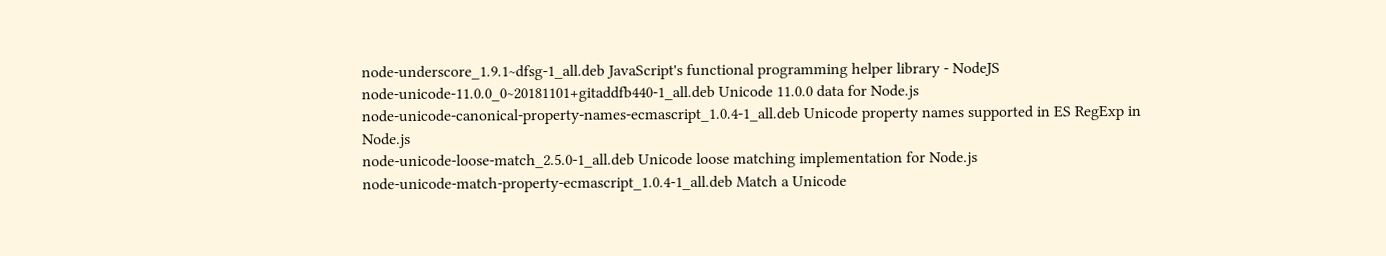node-underscore_1.9.1~dfsg-1_all.deb JavaScript's functional programming helper library - NodeJS
node-unicode-11.0.0_0~20181101+gitaddfb440-1_all.deb Unicode 11.0.0 data for Node.js
node-unicode-canonical-property-names-ecmascript_1.0.4-1_all.deb Unicode property names supported in ES RegExp in Node.js
node-unicode-loose-match_2.5.0-1_all.deb Unicode loose matching implementation for Node.js
node-unicode-match-property-ecmascript_1.0.4-1_all.deb Match a Unicode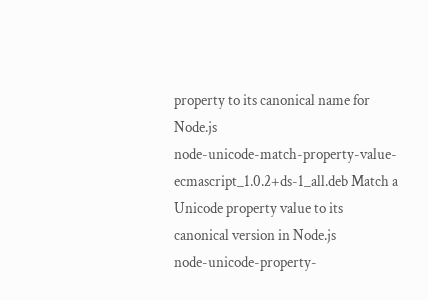property to its canonical name for Node.js
node-unicode-match-property-value-ecmascript_1.0.2+ds-1_all.deb Match a Unicode property value to its canonical version in Node.js
node-unicode-property-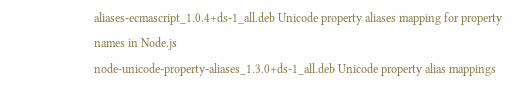aliases-ecmascript_1.0.4+ds-1_all.deb Unicode property aliases mapping for property names in Node.js
node-unicode-property-aliases_1.3.0+ds-1_all.deb Unicode property alias mappings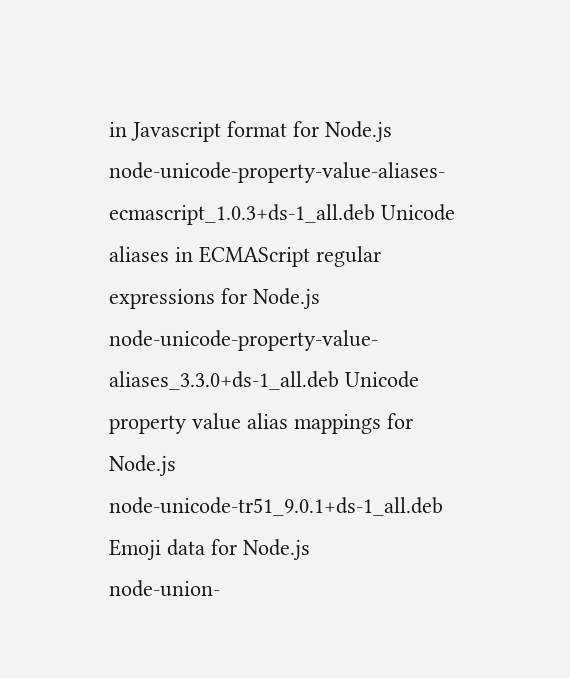in Javascript format for Node.js
node-unicode-property-value-aliases-ecmascript_1.0.3+ds-1_all.deb Unicode aliases in ECMAScript regular expressions for Node.js
node-unicode-property-value-aliases_3.3.0+ds-1_all.deb Unicode property value alias mappings for Node.js
node-unicode-tr51_9.0.1+ds-1_all.deb Emoji data for Node.js
node-union-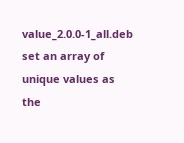value_2.0.0-1_all.deb set an array of unique values as the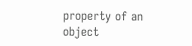property of an object